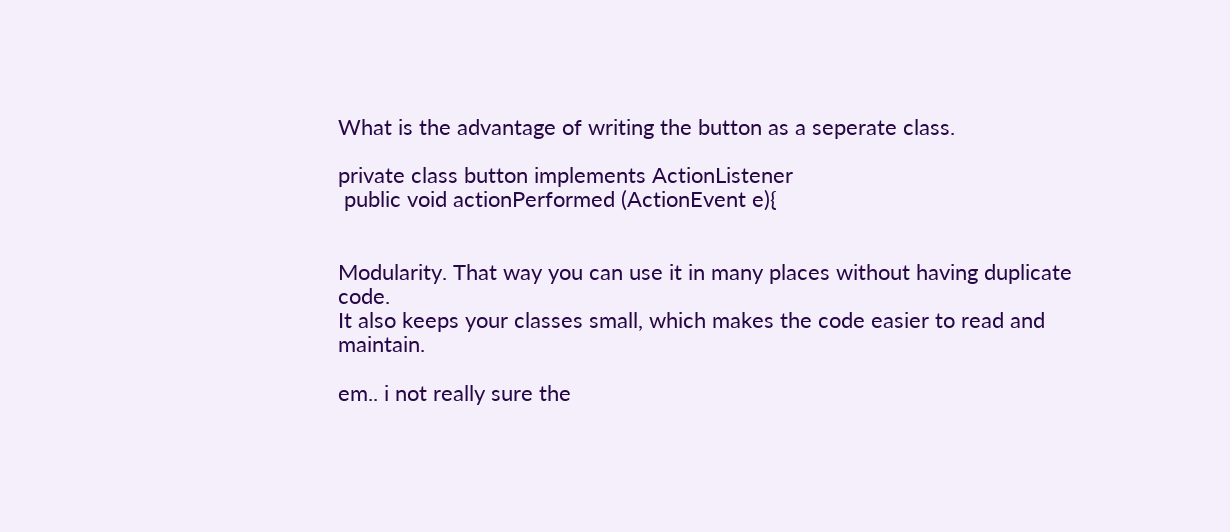What is the advantage of writing the button as a seperate class.

private class button implements ActionListener
 public void actionPerformed (ActionEvent e){


Modularity. That way you can use it in many places without having duplicate code.
It also keeps your classes small, which makes the code easier to read and maintain.

em.. i not really sure the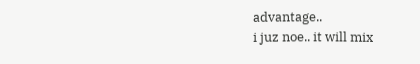advantage..
i juz noe.. it will mix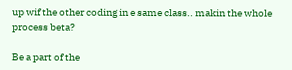up wif the other coding in e same class.. makin the whole process beta?

Be a part of the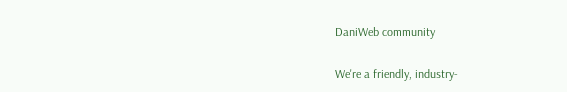DaniWeb community

We're a friendly, industry-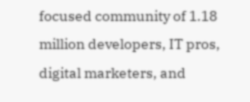focused community of 1.18 million developers, IT pros, digital marketers, and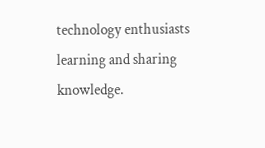technology enthusiasts learning and sharing knowledge.